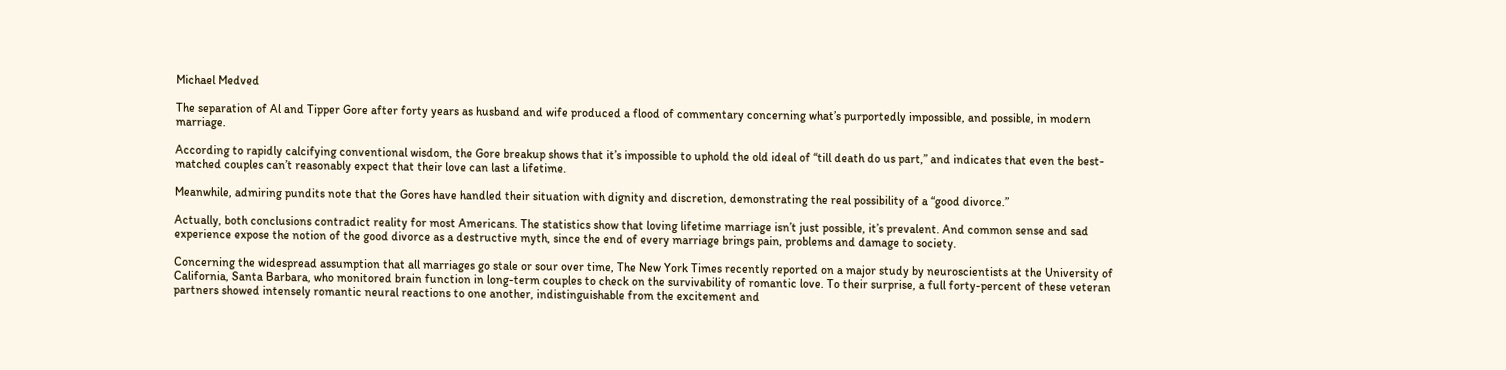Michael Medved

The separation of Al and Tipper Gore after forty years as husband and wife produced a flood of commentary concerning what’s purportedly impossible, and possible, in modern marriage.

According to rapidly calcifying conventional wisdom, the Gore breakup shows that it’s impossible to uphold the old ideal of “till death do us part,” and indicates that even the best-matched couples can’t reasonably expect that their love can last a lifetime.

Meanwhile, admiring pundits note that the Gores have handled their situation with dignity and discretion, demonstrating the real possibility of a “good divorce.”

Actually, both conclusions contradict reality for most Americans. The statistics show that loving lifetime marriage isn’t just possible, it’s prevalent. And common sense and sad experience expose the notion of the good divorce as a destructive myth, since the end of every marriage brings pain, problems and damage to society.

Concerning the widespread assumption that all marriages go stale or sour over time, The New York Times recently reported on a major study by neuroscientists at the University of California, Santa Barbara, who monitored brain function in long-term couples to check on the survivability of romantic love. To their surprise, a full forty-percent of these veteran partners showed intensely romantic neural reactions to one another, indistinguishable from the excitement and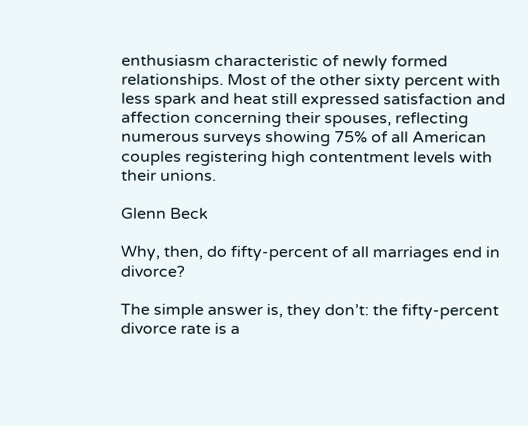enthusiasm characteristic of newly formed relationships. Most of the other sixty percent with less spark and heat still expressed satisfaction and affection concerning their spouses, reflecting numerous surveys showing 75% of all American couples registering high contentment levels with their unions.

Glenn Beck

Why, then, do fifty-percent of all marriages end in divorce?

The simple answer is, they don’t: the fifty-percent divorce rate is a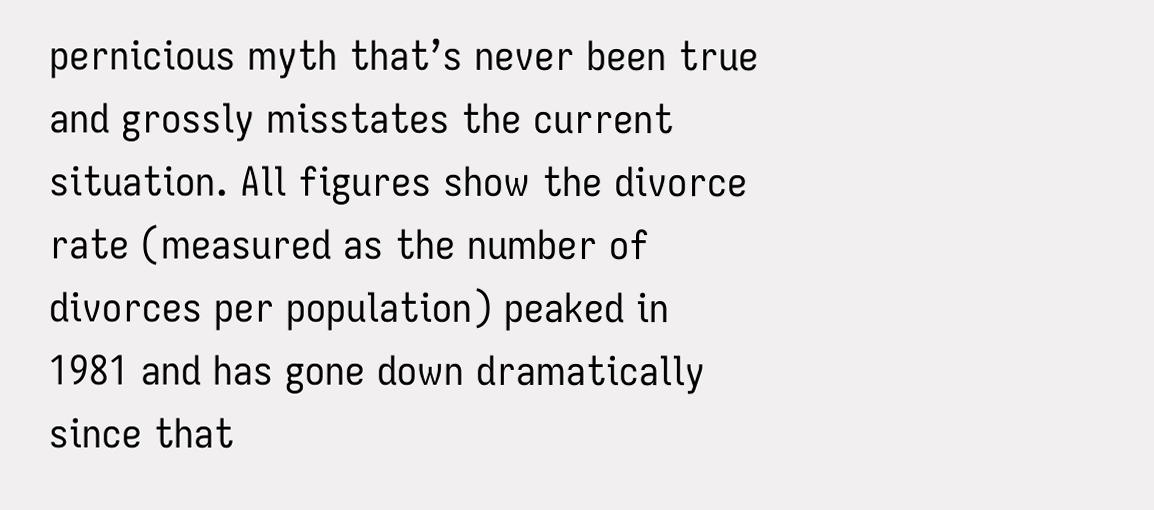pernicious myth that’s never been true and grossly misstates the current situation. All figures show the divorce rate (measured as the number of divorces per population) peaked in 1981 and has gone down dramatically since that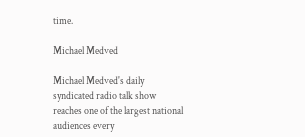time.

Michael Medved

Michael Medved's daily syndicated radio talk show reaches one of the largest national audiences every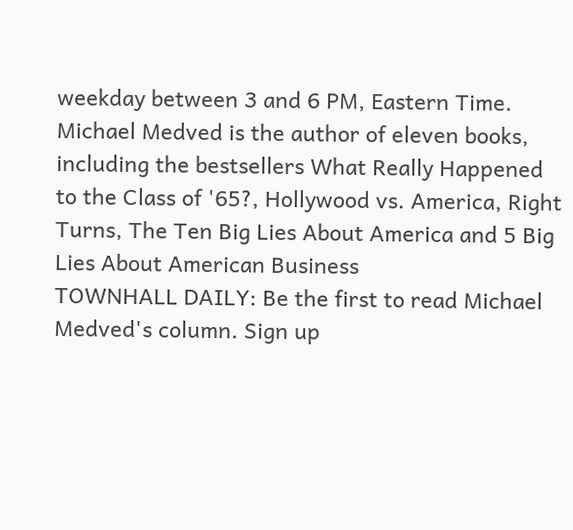weekday between 3 and 6 PM, Eastern Time. Michael Medved is the author of eleven books, including the bestsellers What Really Happened to the Class of '65?, Hollywood vs. America, Right Turns, The Ten Big Lies About America and 5 Big Lies About American Business
TOWNHALL DAILY: Be the first to read Michael Medved's column. Sign up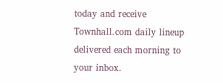today and receive Townhall.com daily lineup delivered each morning to your inbox.